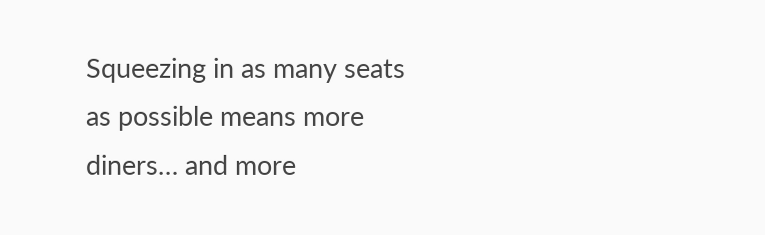Squeezing in as many seats as possible means more diners… and more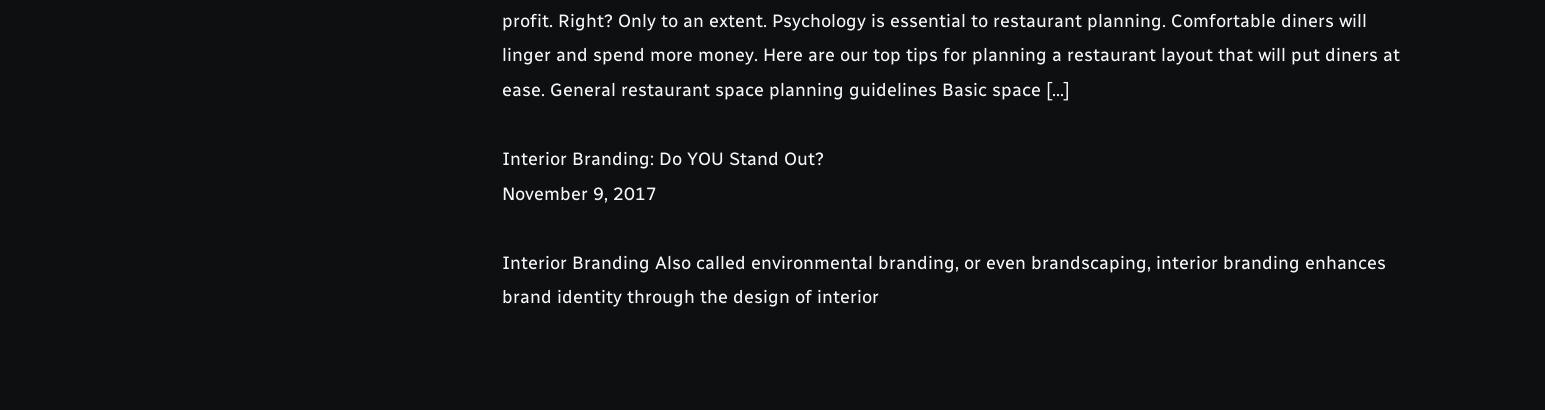profit. Right? Only to an extent. Psychology is essential to restaurant planning. Comfortable diners will linger and spend more money. Here are our top tips for planning a restaurant layout that will put diners at ease. General restaurant space planning guidelines Basic space […]

Interior Branding: Do YOU Stand Out?
November 9, 2017

Interior Branding Also called environmental branding, or even brandscaping, interior branding enhances brand identity through the design of interior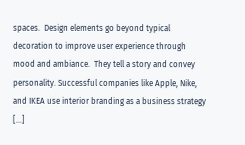spaces.  Design elements go beyond typical decoration to improve user experience through mood and ambiance.  They tell a story and convey personality. Successful companies like Apple, Nike, and IKEA use interior branding as a business strategy […]